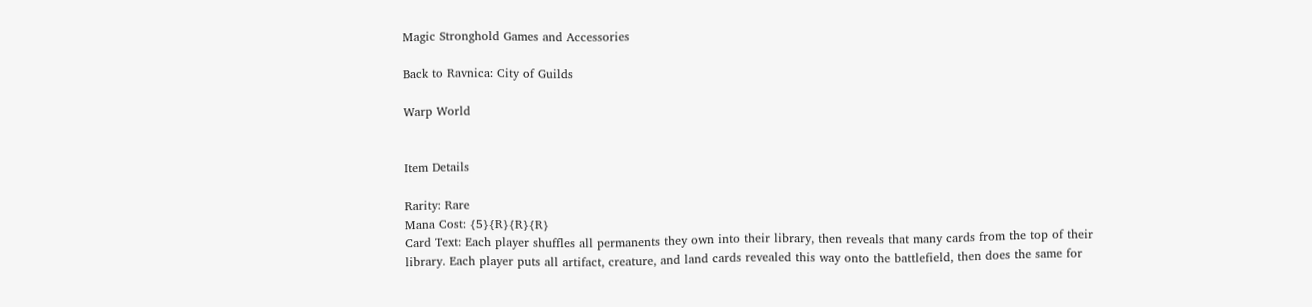Magic Stronghold Games and Accessories

Back to Ravnica: City of Guilds

Warp World


Item Details

Rarity: Rare
Mana Cost: {5}{R}{R}{R}
Card Text: Each player shuffles all permanents they own into their library, then reveals that many cards from the top of their library. Each player puts all artifact, creature, and land cards revealed this way onto the battlefield, then does the same for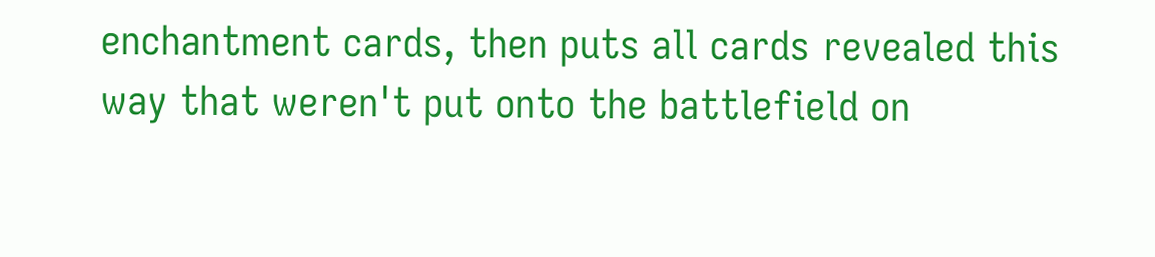enchantment cards, then puts all cards revealed this way that weren't put onto the battlefield on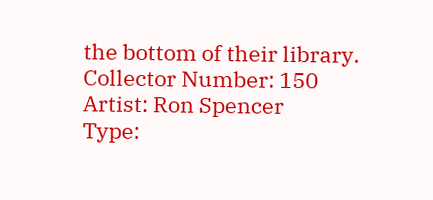the bottom of their library.
Collector Number: 150
Artist: Ron Spencer
Type: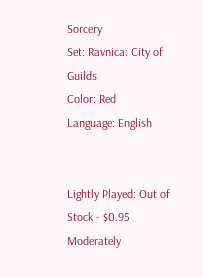Sorcery
Set: Ravnica: City of Guilds
Color: Red
Language: English


Lightly Played: Out of Stock - $0.95
Moderately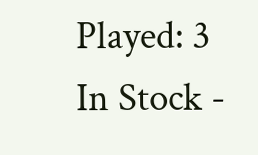Played: 3 In Stock -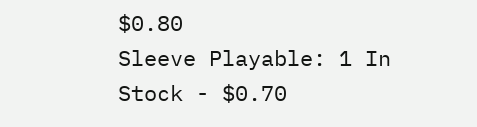$0.80
Sleeve Playable: 1 In Stock - $0.70